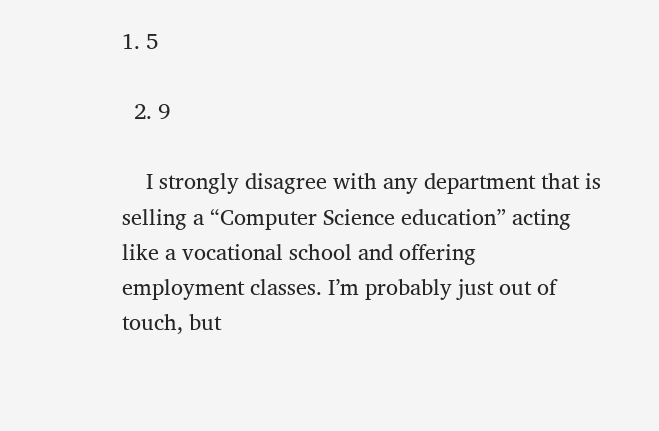1. 5

  2. 9

    I strongly disagree with any department that is selling a “Computer Science education” acting like a vocational school and offering employment classes. I’m probably just out of touch, but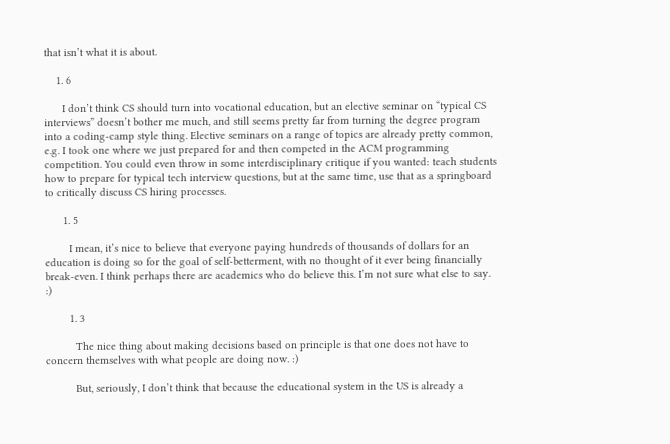that isn’t what it is about.

    1. 6

      I don’t think CS should turn into vocational education, but an elective seminar on “typical CS interviews” doesn’t bother me much, and still seems pretty far from turning the degree program into a coding-camp style thing. Elective seminars on a range of topics are already pretty common, e.g. I took one where we just prepared for and then competed in the ACM programming competition. You could even throw in some interdisciplinary critique if you wanted: teach students how to prepare for typical tech interview questions, but at the same time, use that as a springboard to critically discuss CS hiring processes.

      1. 5

        I mean, it’s nice to believe that everyone paying hundreds of thousands of dollars for an education is doing so for the goal of self-betterment, with no thought of it ever being financially break-even. I think perhaps there are academics who do believe this. I’m not sure what else to say. :)

        1. 3

          The nice thing about making decisions based on principle is that one does not have to concern themselves with what people are doing now. :)

          But, seriously, I don’t think that because the educational system in the US is already a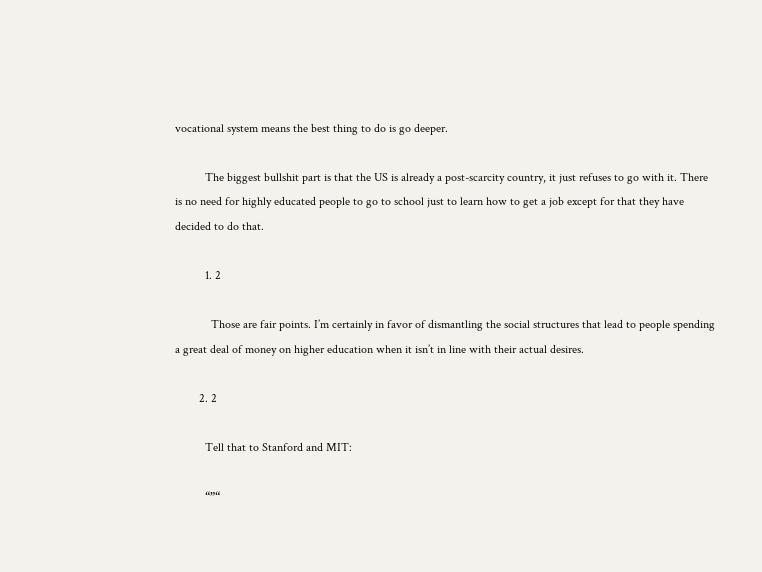vocational system means the best thing to do is go deeper.

          The biggest bullshit part is that the US is already a post-scarcity country, it just refuses to go with it. There is no need for highly educated people to go to school just to learn how to get a job except for that they have decided to do that.

          1. 2

            Those are fair points. I’m certainly in favor of dismantling the social structures that lead to people spending a great deal of money on higher education when it isn’t in line with their actual desires.

        2. 2

          Tell that to Stanford and MIT:

          “”“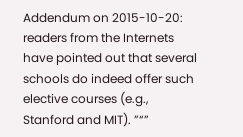Addendum on 2015-10-20: readers from the Internets have pointed out that several schools do indeed offer such elective courses (e.g., Stanford and MIT). ”“”